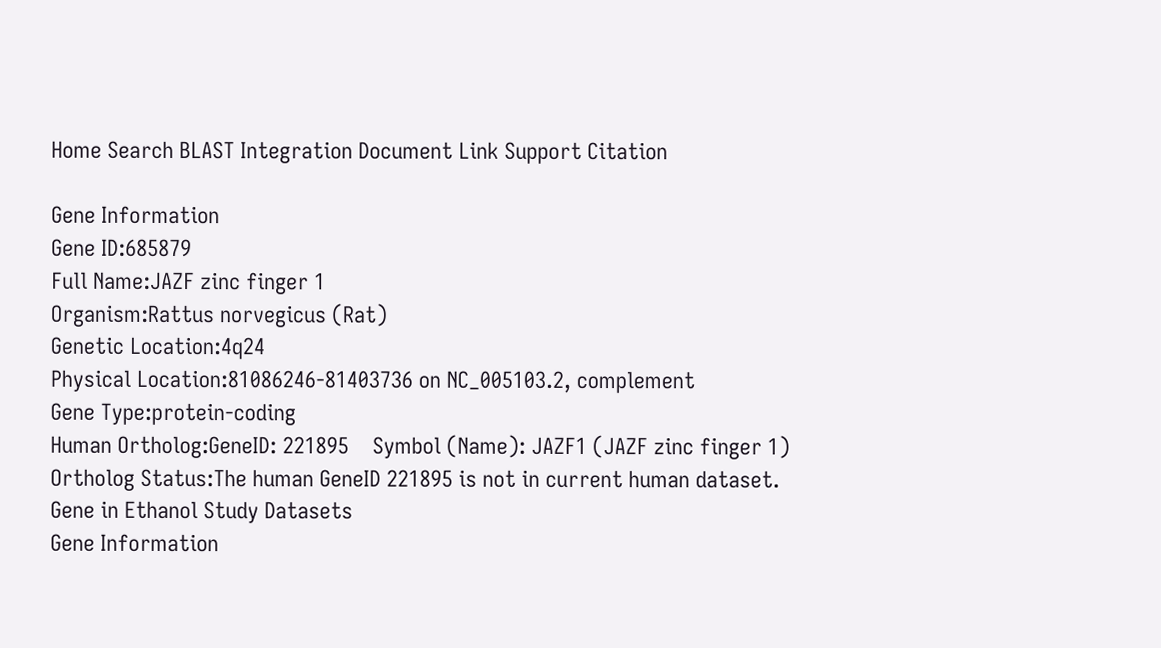Home Search BLAST Integration Document Link Support Citation

Gene Information
Gene ID:685879
Full Name:JAZF zinc finger 1
Organism:Rattus norvegicus (Rat)
Genetic Location:4q24
Physical Location:81086246-81403736 on NC_005103.2, complement
Gene Type:protein-coding
Human Ortholog:GeneID: 221895    Symbol (Name): JAZF1 (JAZF zinc finger 1)
Ortholog Status:The human GeneID 221895 is not in current human dataset.
Gene in Ethanol Study Datasets
Gene Information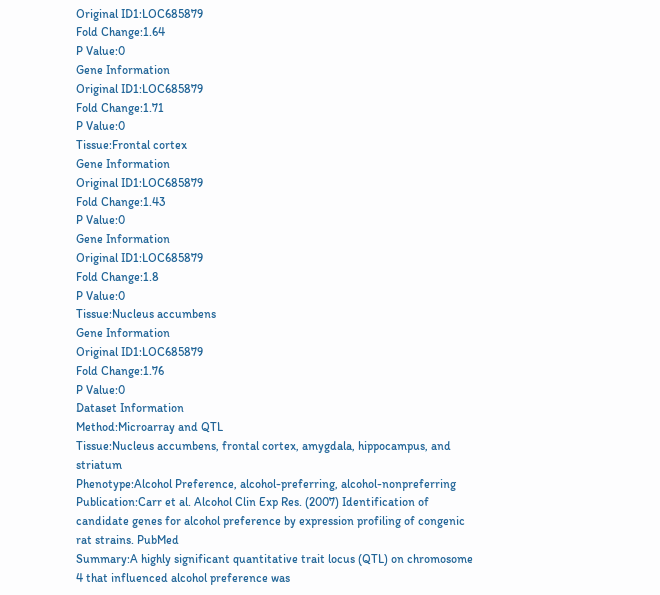Original ID1:LOC685879
Fold Change:1.64
P Value:0
Gene Information
Original ID1:LOC685879
Fold Change:1.71
P Value:0
Tissue:Frontal cortex
Gene Information
Original ID1:LOC685879
Fold Change:1.43
P Value:0
Gene Information
Original ID1:LOC685879
Fold Change:1.8
P Value:0
Tissue:Nucleus accumbens
Gene Information
Original ID1:LOC685879
Fold Change:1.76
P Value:0
Dataset Information
Method:Microarray and QTL
Tissue:Nucleus accumbens, frontal cortex, amygdala, hippocampus, and striatum
Phenotype:Alcohol Preference, alcohol-preferring, alcohol-nonpreferring
Publication:Carr et al. Alcohol Clin Exp Res. (2007) Identification of candidate genes for alcohol preference by expression profiling of congenic rat strains. PubMed
Summary:A highly significant quantitative trait locus (QTL) on chromosome 4 that influenced alcohol preference was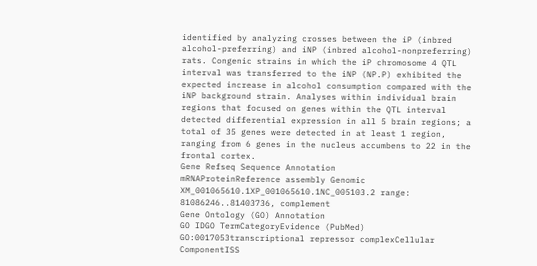identified by analyzing crosses between the iP (inbred alcohol-preferring) and iNP (inbred alcohol-nonpreferring) rats. Congenic strains in which the iP chromosome 4 QTL interval was transferred to the iNP (NP.P) exhibited the expected increase in alcohol consumption compared with the iNP background strain. Analyses within individual brain regions that focused on genes within the QTL interval detected differential expression in all 5 brain regions; a total of 35 genes were detected in at least 1 region, ranging from 6 genes in the nucleus accumbens to 22 in the frontal cortex.
Gene Refseq Sequence Annotation
mRNAProteinReference assembly Genomic
XM_001065610.1XP_001065610.1NC_005103.2 range: 81086246..81403736, complement
Gene Ontology (GO) Annotation
GO IDGO TermCategoryEvidence (PubMed)
GO:0017053transcriptional repressor complexCellular ComponentISS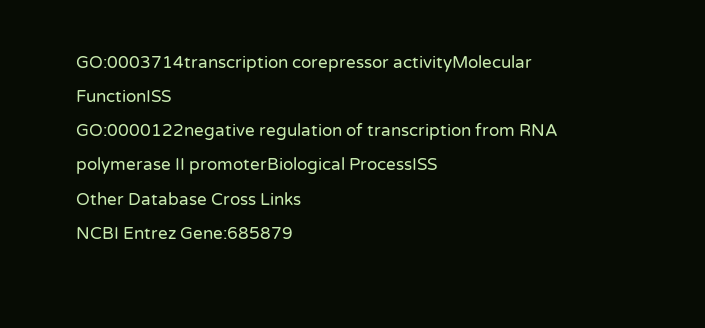GO:0003714transcription corepressor activityMolecular FunctionISS
GO:0000122negative regulation of transcription from RNA polymerase II promoterBiological ProcessISS
Other Database Cross Links
NCBI Entrez Gene:685879